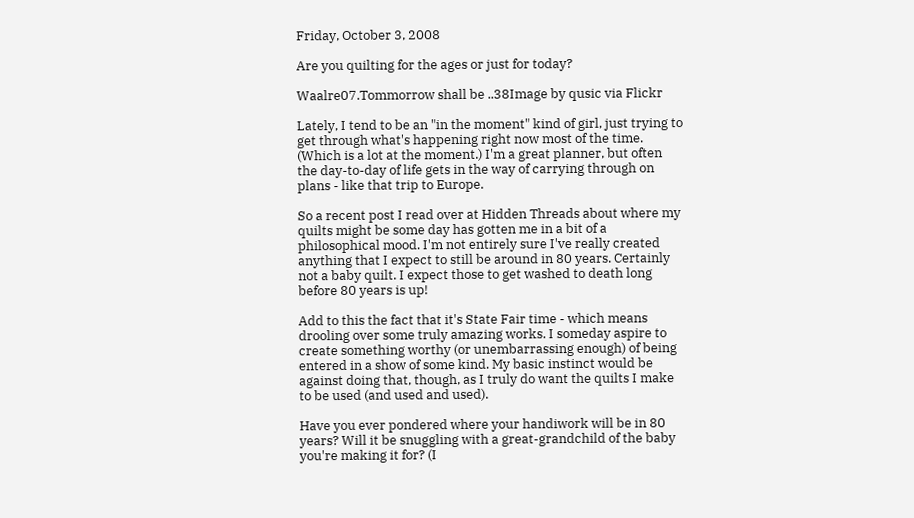Friday, October 3, 2008

Are you quilting for the ages or just for today?

Waalre07.Tommorrow shall be ..38Image by qusic via Flickr

Lately, I tend to be an "in the moment" kind of girl, just trying to get through what's happening right now most of the time. (Which is a lot at the moment.) I'm a great planner, but often the day-to-day of life gets in the way of carrying through on plans - like that trip to Europe.

So a recent post I read over at Hidden Threads about where my quilts might be some day has gotten me in a bit of a philosophical mood. I'm not entirely sure I've really created anything that I expect to still be around in 80 years. Certainly not a baby quilt. I expect those to get washed to death long before 80 years is up!

Add to this the fact that it's State Fair time - which means drooling over some truly amazing works. I someday aspire to create something worthy (or unembarrassing enough) of being entered in a show of some kind. My basic instinct would be against doing that, though, as I truly do want the quilts I make to be used (and used and used).

Have you ever pondered where your handiwork will be in 80 years? Will it be snuggling with a great-grandchild of the baby you're making it for? (I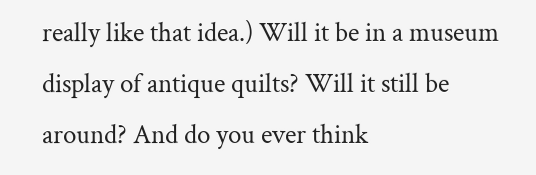really like that idea.) Will it be in a museum display of antique quilts? Will it still be around? And do you ever think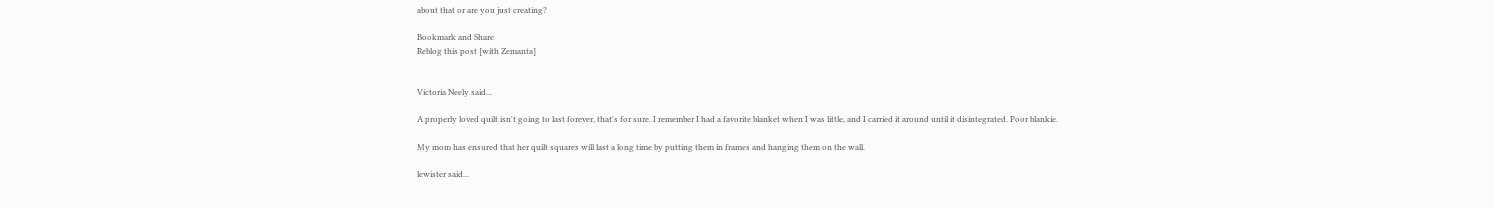about that or are you just creating?

Bookmark and Share
Reblog this post [with Zemanta]


Victoria Neely said...

A properly loved quilt isn't going to last forever, that's for sure. I remember I had a favorite blanket when I was little, and I carried it around until it disintegrated. Poor blankie.

My mom has ensured that her quilt squares will last a long time by putting them in frames and hanging them on the wall.

lewister said...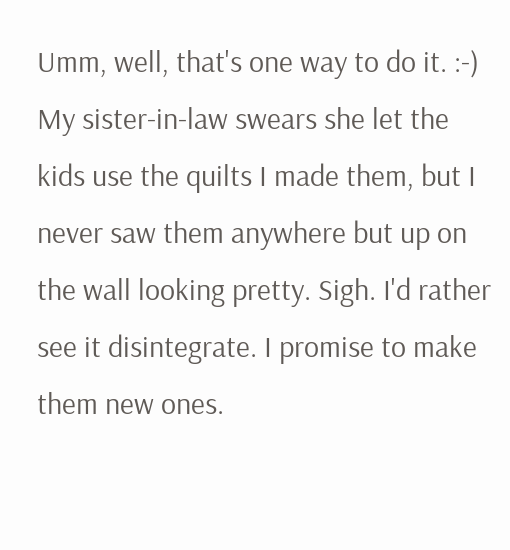Umm, well, that's one way to do it. :-) My sister-in-law swears she let the kids use the quilts I made them, but I never saw them anywhere but up on the wall looking pretty. Sigh. I'd rather see it disintegrate. I promise to make them new ones.